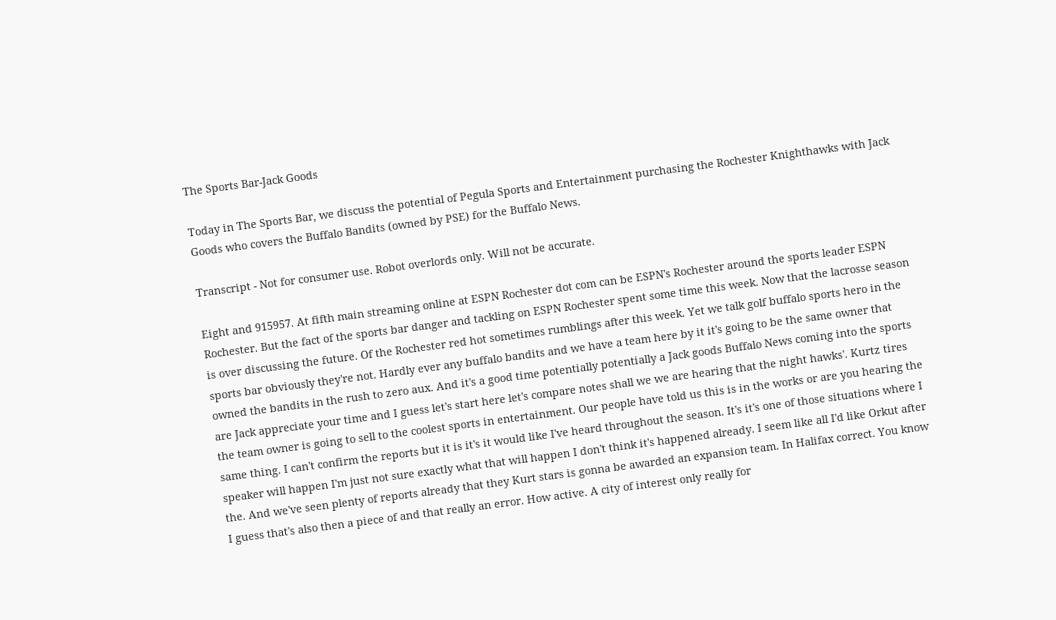The Sports Bar-Jack Goods

Today in The Sports Bar, we discuss the potential of Pegula Sports and Entertainment purchasing the Rochester Knighthawks with Jack Goods who covers the Buffalo Bandits (owned by PSE) for the Buffalo News.

Transcript - Not for consumer use. Robot overlords only. Will not be accurate.

Eight and 915957. At fifth main streaming online at ESPN Rochester dot com can be ESPN's Rochester around the sports leader ESPN Rochester. But the fact of the sports bar danger and tackling on ESPN Rochester spent some time this week. Now that the lacrosse season is over discussing the future. Of the Rochester red hot sometimes rumblings after this week. Yet we talk golf buffalo sports hero in the sports bar obviously they're not. Hardly ever any buffalo bandits and we have a team here by it it's going to be the same owner that owned the bandits in the rush to zero aux. And it's a good time potentially potentially a Jack goods Buffalo News coming into the sports are Jack appreciate your time and I guess let's start here let's compare notes shall we we are hearing that the night hawks'. Kurtz tires the team owner is going to sell to the coolest sports in entertainment. Our people have told us this is in the works or are you hearing the same thing. I can't confirm the reports but it is it's it would like I've heard throughout the season. It's it's one of those situations where I speaker will happen I'm just not sure exactly what that will happen I don't think it's happened already. I seem like all I'd like Orkut after the. And we've seen plenty of reports already that they Kurt stars is gonna be awarded an expansion team. In Halifax correct. You know I guess that's also then a piece of and that really an error. How active. A city of interest only really for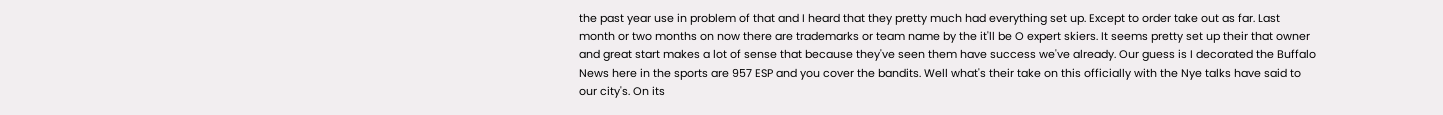the past year use in problem of that and I heard that they pretty much had everything set up. Except to order take out as far. Last month or two months on now there are trademarks or team name by the it'll be O expert skiers. It seems pretty set up their that owner and great start makes a lot of sense that because they've seen them have success we've already. Our guess is I decorated the Buffalo News here in the sports are 957 ESP and you cover the bandits. Well what's their take on this officially with the Nye talks have said to our city's. On its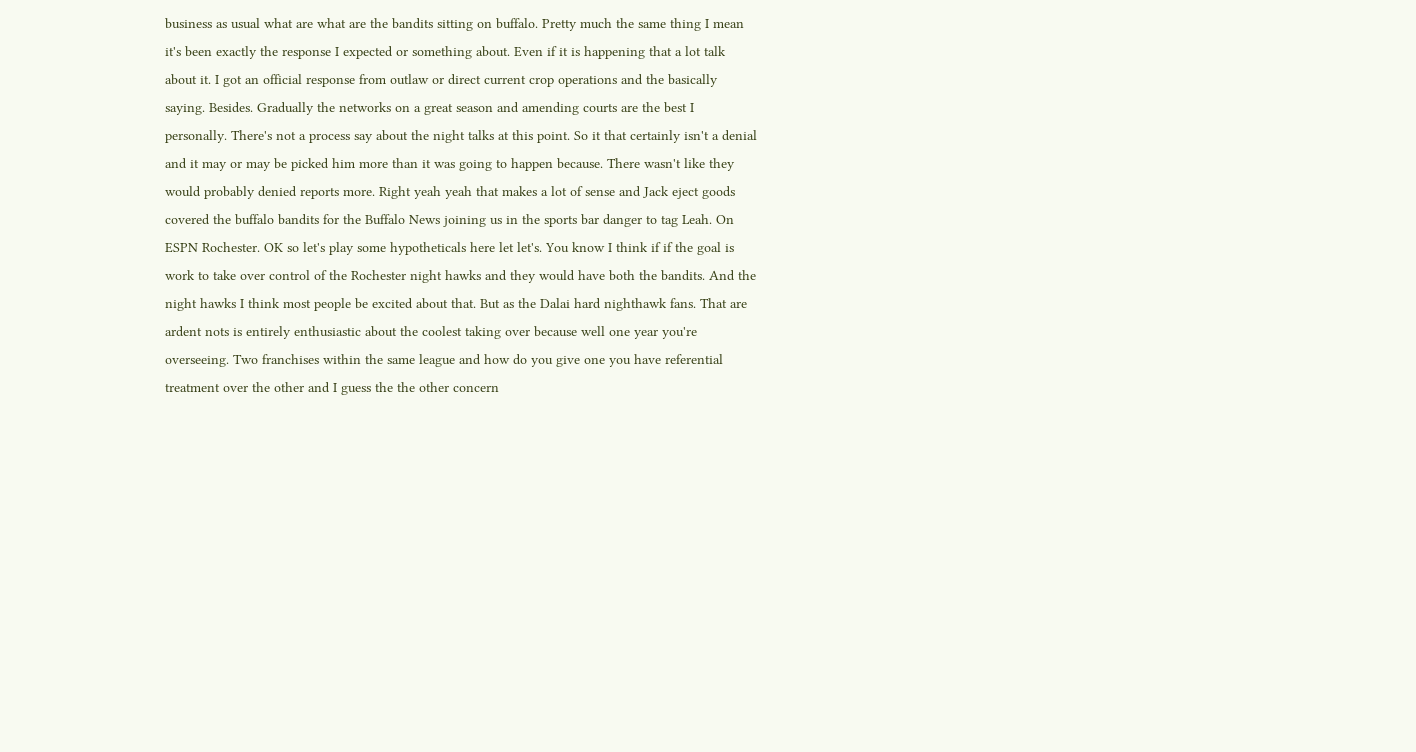business as usual what are what are the bandits sitting on buffalo. Pretty much the same thing I mean it's been exactly the response I expected or something about. Even if it is happening that a lot talk about it. I got an official response from outlaw or direct current crop operations and the basically saying. Besides. Gradually the networks on a great season and amending courts are the best I personally. There's not a process say about the night talks at this point. So it that certainly isn't a denial and it may or may be picked him more than it was going to happen because. There wasn't like they would probably denied reports more. Right yeah yeah that makes a lot of sense and Jack eject goods covered the buffalo bandits for the Buffalo News joining us in the sports bar danger to tag Leah. On ESPN Rochester. OK so let's play some hypotheticals here let let's. You know I think if if the goal is work to take over control of the Rochester night hawks and they would have both the bandits. And the night hawks I think most people be excited about that. But as the Dalai hard nighthawk fans. That are ardent nots is entirely enthusiastic about the coolest taking over because well one year you're overseeing. Two franchises within the same league and how do you give one you have referential treatment over the other and I guess the the other concern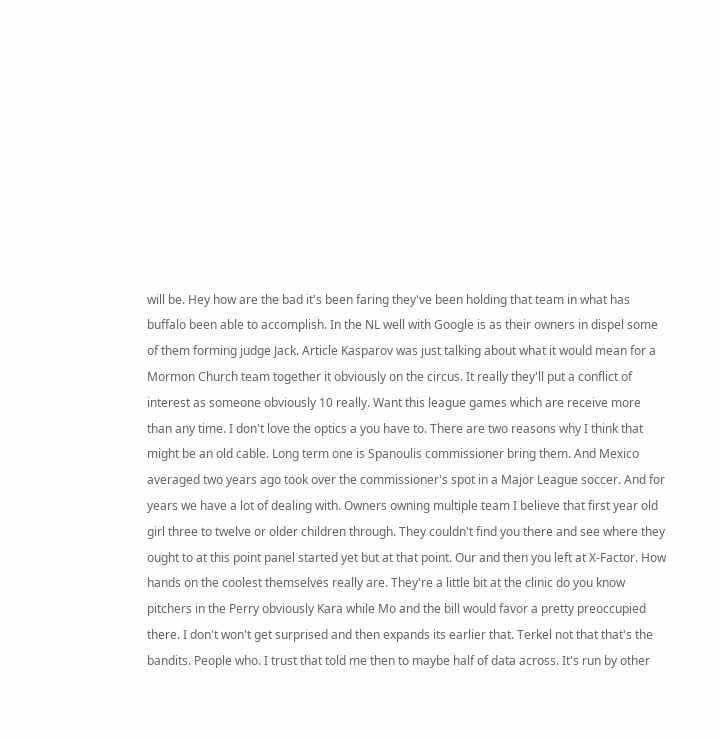will be. Hey how are the bad it's been faring they've been holding that team in what has buffalo been able to accomplish. In the NL well with Google is as their owners in dispel some of them forming judge Jack. Article Kasparov was just talking about what it would mean for a Mormon Church team together it obviously on the circus. It really they'll put a conflict of interest as someone obviously 10 really. Want this league games which are receive more than any time. I don't love the optics a you have to. There are two reasons why I think that might be an old cable. Long term one is Spanoulis commissioner bring them. And Mexico averaged two years ago took over the commissioner's spot in a Major League soccer. And for years we have a lot of dealing with. Owners owning multiple team I believe that first year old girl three to twelve or older children through. They couldn't find you there and see where they ought to at this point panel started yet but at that point. Our and then you left at X-Factor. How hands on the coolest themselves really are. They're a little bit at the clinic do you know pitchers in the Perry obviously Kara while Mo and the bill would favor a pretty preoccupied there. I don't won't get surprised and then expands its earlier that. Terkel not that that's the bandits. People who. I trust that told me then to maybe half of data across. It's run by other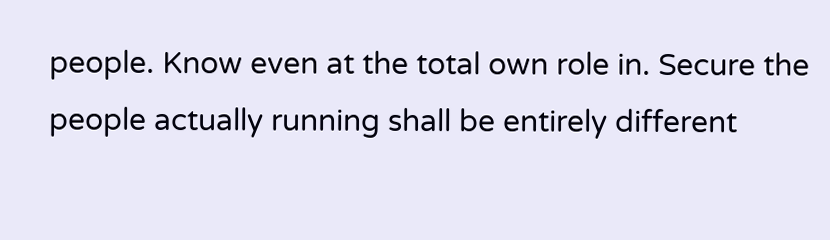people. Know even at the total own role in. Secure the people actually running shall be entirely different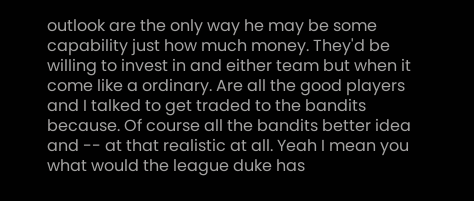outlook are the only way he may be some capability just how much money. They'd be willing to invest in and either team but when it come like a ordinary. Are all the good players and I talked to get traded to the bandits because. Of course all the bandits better idea and -- at that realistic at all. Yeah I mean you what would the league duke has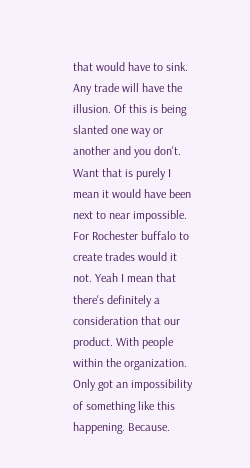that would have to sink. Any trade will have the illusion. Of this is being slanted one way or another and you don't. Want that is purely I mean it would have been next to near impossible. For Rochester buffalo to create trades would it not. Yeah I mean that there's definitely a consideration that our product. With people within the organization. Only got an impossibility of something like this happening. Because.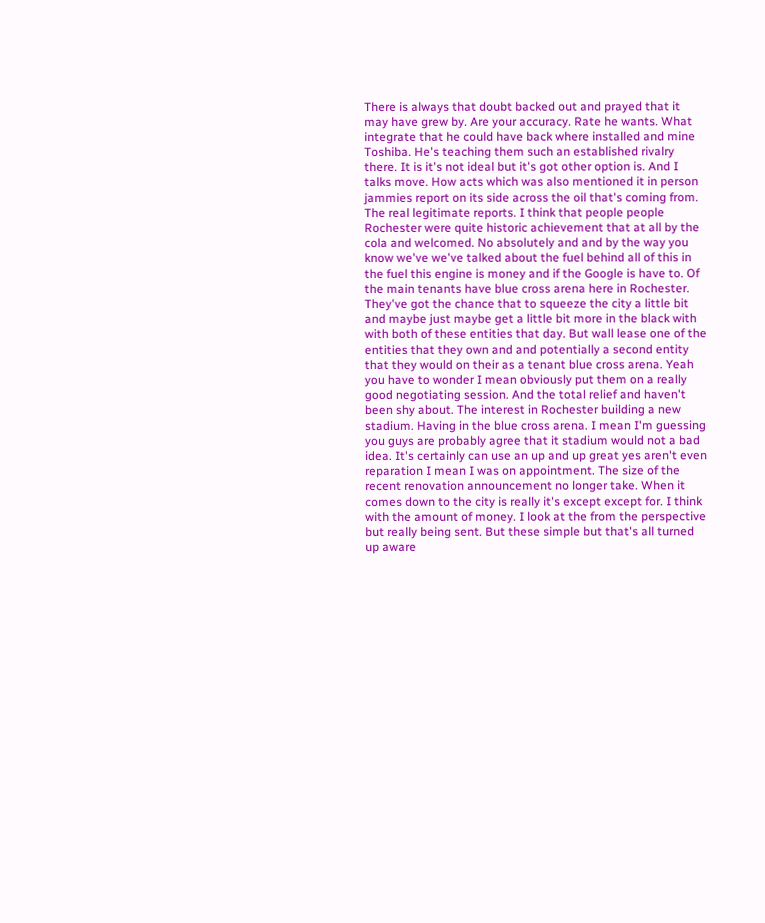There is always that doubt backed out and prayed that it may have grew by. Are your accuracy. Rate he wants. What integrate that he could have back where installed and mine Toshiba. He's teaching them such an established rivalry there. It is it's not ideal but it's got other option is. And I talks move. How acts which was also mentioned it in person jammies report on its side across the oil that's coming from. The real legitimate reports. I think that people people Rochester were quite historic achievement that at all by the cola and welcomed. No absolutely and and by the way you know we've we've talked about the fuel behind all of this in the fuel this engine is money and if the Google is have to. Of the main tenants have blue cross arena here in Rochester. They've got the chance that to squeeze the city a little bit and maybe just maybe get a little bit more in the black with with both of these entities that day. But wall lease one of the entities that they own and and potentially a second entity that they would on their as a tenant blue cross arena. Yeah you have to wonder I mean obviously put them on a really good negotiating session. And the total relief and haven't been shy about. The interest in Rochester building a new stadium. Having in the blue cross arena. I mean I'm guessing you guys are probably agree that it stadium would not a bad idea. It's certainly can use an up and up great yes aren't even reparation I mean I was on appointment. The size of the recent renovation announcement no longer take. When it comes down to the city is really it's except except for. I think with the amount of money. I look at the from the perspective but really being sent. But these simple but that's all turned up aware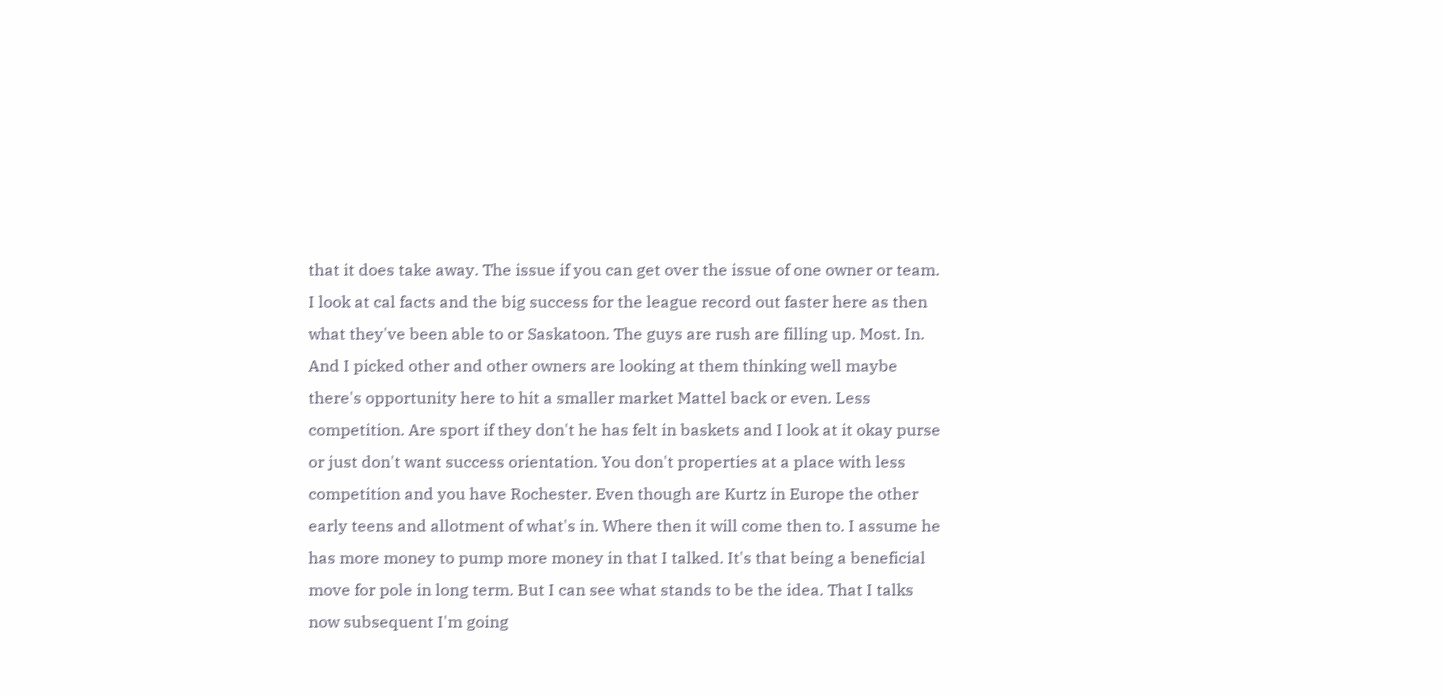that it does take away. The issue if you can get over the issue of one owner or team. I look at cal facts and the big success for the league record out faster here as then what they've been able to or Saskatoon. The guys are rush are filling up. Most. In. And I picked other and other owners are looking at them thinking well maybe there's opportunity here to hit a smaller market Mattel back or even. Less competition. Are sport if they don't he has felt in baskets and I look at it okay purse or just don't want success orientation. You don't properties at a place with less competition and you have Rochester. Even though are Kurtz in Europe the other early teens and allotment of what's in. Where then it will come then to. I assume he has more money to pump more money in that I talked. It's that being a beneficial move for pole in long term. But I can see what stands to be the idea. That I talks now subsequent I'm going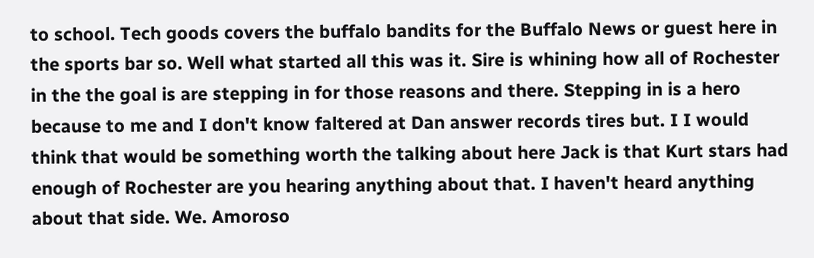to school. Tech goods covers the buffalo bandits for the Buffalo News or guest here in the sports bar so. Well what started all this was it. Sire is whining how all of Rochester in the the goal is are stepping in for those reasons and there. Stepping in is a hero because to me and I don't know faltered at Dan answer records tires but. I I would think that would be something worth the talking about here Jack is that Kurt stars had enough of Rochester are you hearing anything about that. I haven't heard anything about that side. We. Amoroso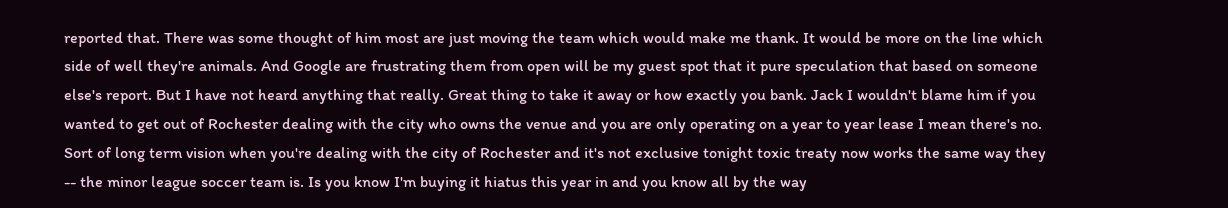reported that. There was some thought of him most are just moving the team which would make me thank. It would be more on the line which side of well they're animals. And Google are frustrating them from open will be my guest spot that it pure speculation that based on someone else's report. But I have not heard anything that really. Great thing to take it away or how exactly you bank. Jack I wouldn't blame him if you wanted to get out of Rochester dealing with the city who owns the venue and you are only operating on a year to year lease I mean there's no. Sort of long term vision when you're dealing with the city of Rochester and it's not exclusive tonight toxic treaty now works the same way they -- the minor league soccer team is. Is you know I'm buying it hiatus this year in and you know all by the way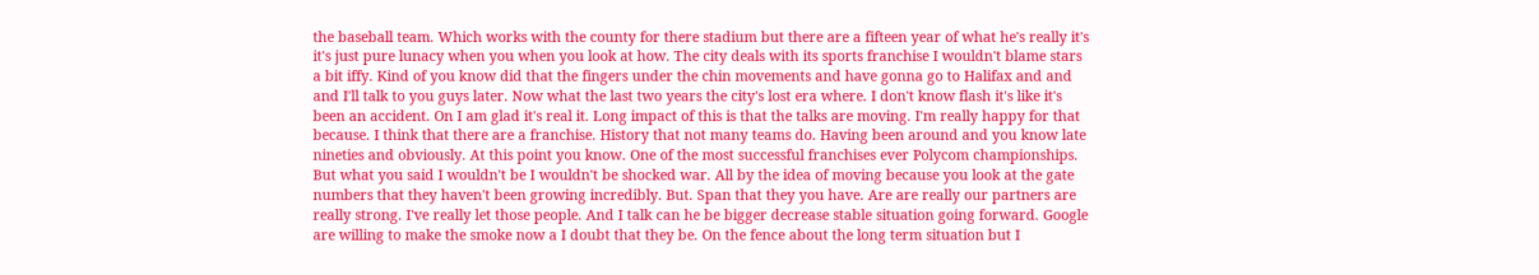the baseball team. Which works with the county for there stadium but there are a fifteen year of what he's really it's it's just pure lunacy when you when you look at how. The city deals with its sports franchise I wouldn't blame stars a bit iffy. Kind of you know did that the fingers under the chin movements and have gonna go to Halifax and and and I'll talk to you guys later. Now what the last two years the city's lost era where. I don't know flash it's like it's been an accident. On I am glad it's real it. Long impact of this is that the talks are moving. I'm really happy for that because. I think that there are a franchise. History that not many teams do. Having been around and you know late nineties and obviously. At this point you know. One of the most successful franchises ever Polycom championships. But what you said I wouldn't be I wouldn't be shocked war. All by the idea of moving because you look at the gate numbers that they haven't been growing incredibly. But. Span that they you have. Are are really our partners are really strong. I've really let those people. And I talk can he be bigger decrease stable situation going forward. Google are willing to make the smoke now a I doubt that they be. On the fence about the long term situation but I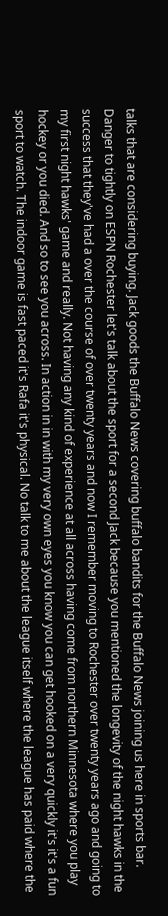talks that are considering buying. Jack goods the Buffalo News covering buffalo bandits for the Buffalo News joining us here in sports bar. Danger to tightly on ESPN Rochester let's talk about the sport for a second Jack because you mentioned the longevity of the night hawks in the success that they've had a over the course of over twenty years and now I remember moving to Rochester over twenty years ago and going to my first night hawks' game and really. Not having any kind of experience at all across having come from northern Minnesota where you play hockey or you died. And so to see you across. In action in in with my very own eyes you know you can get hooked on a very quickly it's it's a fun sport to watch. The indoor game is fast paced it's Rafa it's physical. No talk to me about the league itself where the league has paid where the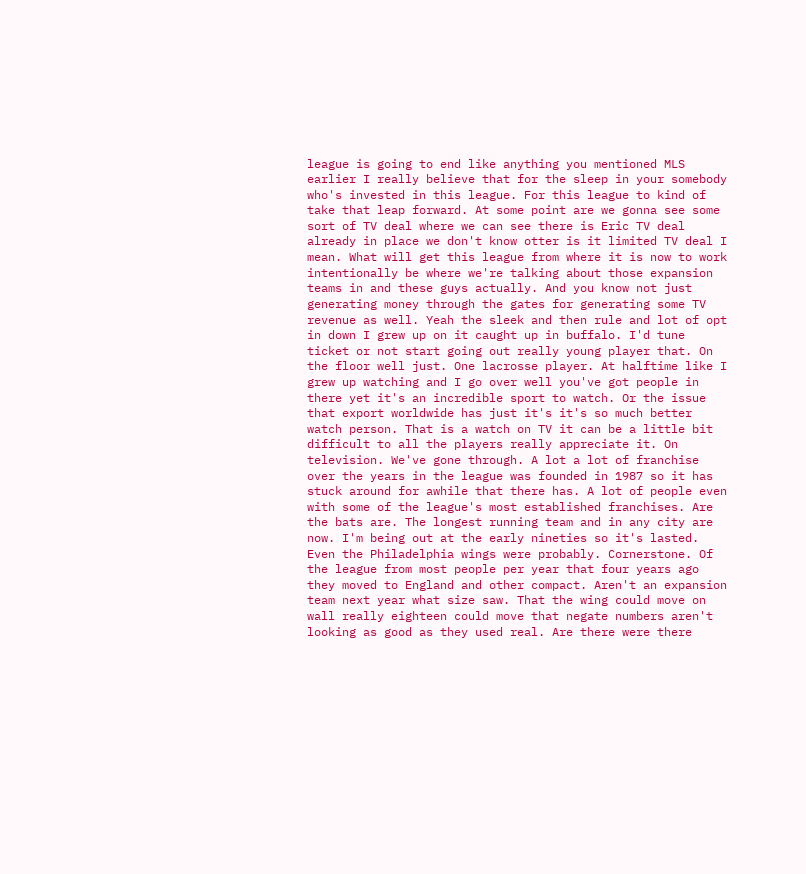league is going to end like anything you mentioned MLS earlier I really believe that for the sleep in your somebody who's invested in this league. For this league to kind of take that leap forward. At some point are we gonna see some sort of TV deal where we can see there is Eric TV deal already in place we don't know otter is it limited TV deal I mean. What will get this league from where it is now to work intentionally be where we're talking about those expansion teams in and these guys actually. And you know not just generating money through the gates for generating some TV revenue as well. Yeah the sleek and then rule and lot of opt in down I grew up on it caught up in buffalo. I'd tune ticket or not start going out really young player that. On the floor well just. One lacrosse player. At halftime like I grew up watching and I go over well you've got people in there yet it's an incredible sport to watch. Or the issue that export worldwide has just it's it's so much better watch person. That is a watch on TV it can be a little bit difficult to all the players really appreciate it. On television. We've gone through. A lot a lot of franchise over the years in the league was founded in 1987 so it has stuck around for awhile that there has. A lot of people even with some of the league's most established franchises. Are the bats are. The longest running team and in any city are now. I'm being out at the early nineties so it's lasted. Even the Philadelphia wings were probably. Cornerstone. Of the league from most people per year that four years ago they moved to England and other compact. Aren't an expansion team next year what size saw. That the wing could move on wall really eighteen could move that negate numbers aren't looking as good as they used real. Are there were there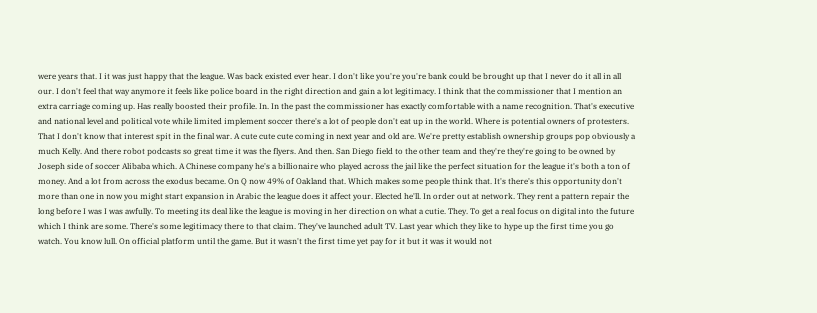were years that. I it was just happy that the league. Was back existed ever hear. I don't like you're you're bank could be brought up that I never do it all in all our. I don't feel that way anymore it feels like police board in the right direction and gain a lot legitimacy. I think that the commissioner that I mention an extra carriage coming up. Has really boosted their profile. In. In the past the commissioner has exactly comfortable with a name recognition. That's executive and national level and political vote while limited implement soccer there's a lot of people don't eat up in the world. Where is potential owners of protesters. That I don't know that interest spit in the final war. A cute cute cute coming in next year and old are. We're pretty establish ownership groups pop obviously a much Kelly. And there robot podcasts so great time it was the flyers. And then. San Diego field to the other team and they're they're going to be owned by Joseph side of soccer Alibaba which. A Chinese company he's a billionaire who played across the jail like the perfect situation for the league it's both a ton of money. And a lot from across the exodus became. On Q now 49% of Oakland that. Which makes some people think that. It's there's this opportunity don't more than one in now you might start expansion in Arabic the league does it affect your. Elected he'll. In order out at network. They rent a pattern repair the long before I was I was awfully. To meeting its deal like the league is moving in her direction on what a cutie. They. To get a real focus on digital into the future which I think are some. There's some legitimacy there to that claim. They've launched adult TV. Last year which they like to hype up the first time you go watch. You know lull. On official platform until the game. But it wasn't the first time yet pay for it but it was it would not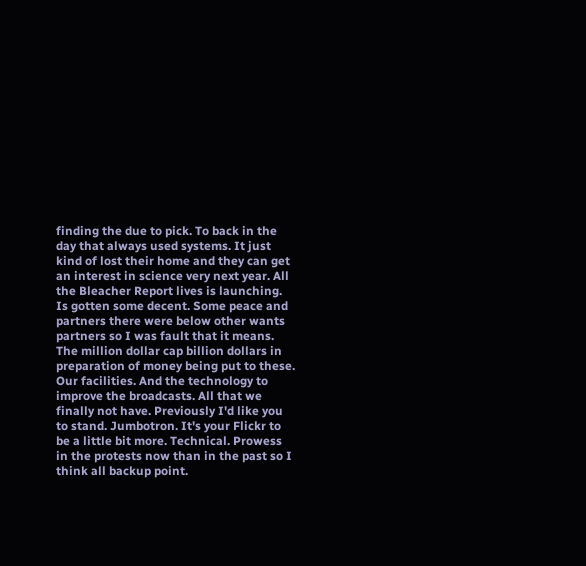finding the due to pick. To back in the day that always used systems. It just kind of lost their home and they can get an interest in science very next year. All the Bleacher Report lives is launching. Is gotten some decent. Some peace and partners there were below other wants partners so I was fault that it means. The million dollar cap billion dollars in preparation of money being put to these. Our facilities. And the technology to improve the broadcasts. All that we finally not have. Previously I'd like you to stand. Jumbotron. It's your Flickr to be a little bit more. Technical. Prowess in the protests now than in the past so I think all backup point.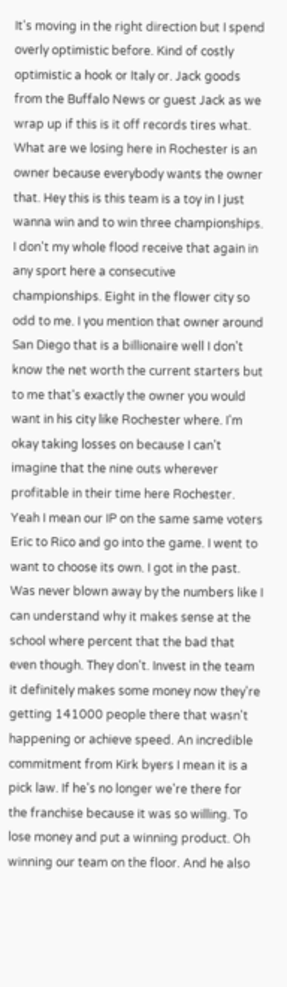It's moving in the right direction but I spend overly optimistic before. Kind of costly optimistic a hook or Italy or. Jack goods from the Buffalo News or guest Jack as we wrap up if this is it off records tires what. What are we losing here in Rochester is an owner because everybody wants the owner that. Hey this is this team is a toy in I just wanna win and to win three championships. I don't my whole flood receive that again in any sport here a consecutive championships. Eight in the flower city so odd to me. I you mention that owner around San Diego that is a billionaire well I don't know the net worth the current starters but to me that's exactly the owner you would want in his city like Rochester where. I'm okay taking losses on because I can't imagine that the nine outs wherever profitable in their time here Rochester. Yeah I mean our IP on the same same voters Eric to Rico and go into the game. I went to want to choose its own. I got in the past. Was never blown away by the numbers like I can understand why it makes sense at the school where percent that the bad that even though. They don't. Invest in the team it definitely makes some money now they're getting 141000 people there that wasn't happening or achieve speed. An incredible commitment from Kirk byers I mean it is a pick law. If he's no longer we're there for the franchise because it was so willing. To lose money and put a winning product. Oh winning our team on the floor. And he also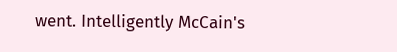went. Intelligently McCain's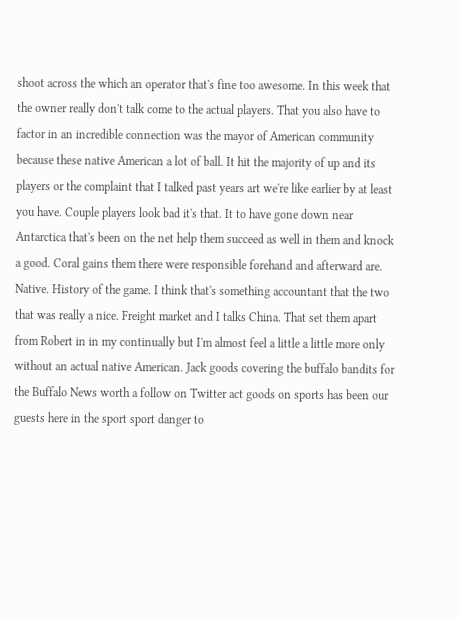shoot across the which an operator that's fine too awesome. In this week that the owner really don't talk come to the actual players. That you also have to factor in an incredible connection was the mayor of American community because these native American a lot of ball. It hit the majority of up and its players or the complaint that I talked past years art we're like earlier by at least you have. Couple players look bad it's that. It to have gone down near Antarctica that's been on the net help them succeed as well in them and knock a good. Coral gains them there were responsible forehand and afterward are. Native. History of the game. I think that's something accountant that the two that was really a nice. Freight market and I talks China. That set them apart from Robert in in my continually but I'm almost feel a little a little more only without an actual native American. Jack goods covering the buffalo bandits for the Buffalo News worth a follow on Twitter act goods on sports has been our guests here in the sport sport danger to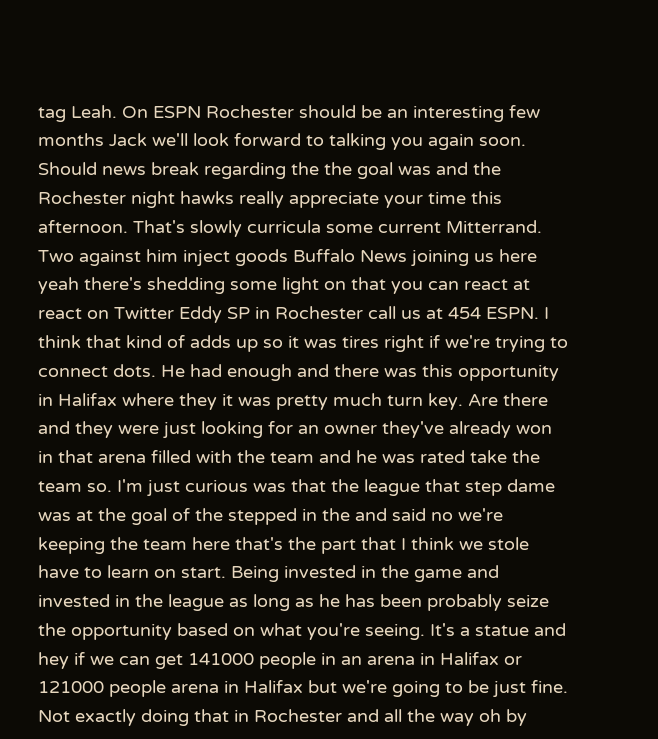tag Leah. On ESPN Rochester should be an interesting few months Jack we'll look forward to talking you again soon. Should news break regarding the the goal was and the Rochester night hawks really appreciate your time this afternoon. That's slowly curricula some current Mitterrand. Two against him inject goods Buffalo News joining us here yeah there's shedding some light on that you can react at react on Twitter Eddy SP in Rochester call us at 454 ESPN. I think that kind of adds up so it was tires right if we're trying to connect dots. He had enough and there was this opportunity in Halifax where they it was pretty much turn key. Are there and they were just looking for an owner they've already won in that arena filled with the team and he was rated take the team so. I'm just curious was that the league that step dame was at the goal of the stepped in the and said no we're keeping the team here that's the part that I think we stole have to learn on start. Being invested in the game and invested in the league as long as he has been probably seize the opportunity based on what you're seeing. It's a statue and hey if we can get 141000 people in an arena in Halifax or 121000 people arena in Halifax but we're going to be just fine. Not exactly doing that in Rochester and all the way oh by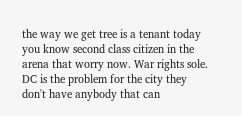the way we get tree is a tenant today you know second class citizen in the arena that worry now. War rights sole. DC is the problem for the city they don't have anybody that can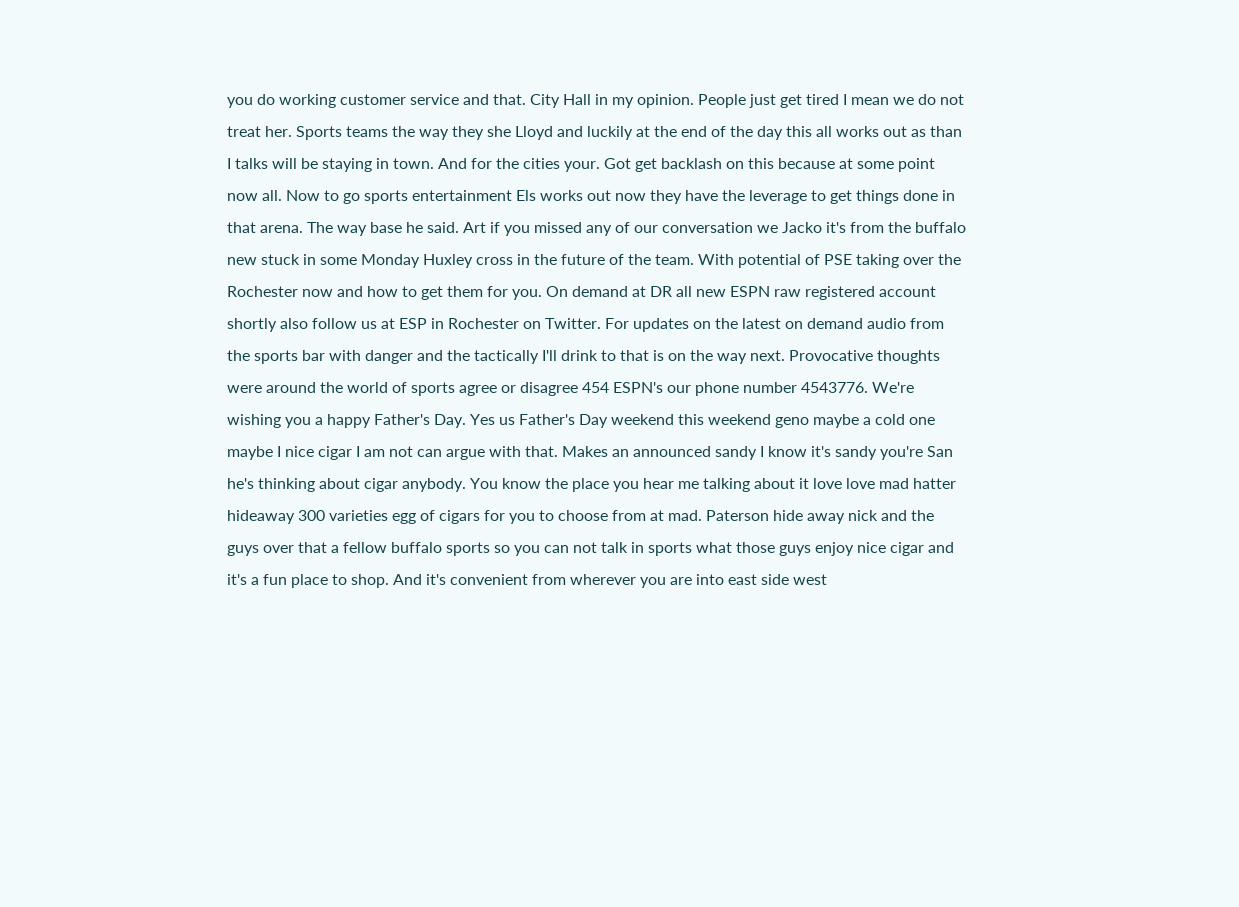you do working customer service and that. City Hall in my opinion. People just get tired I mean we do not treat her. Sports teams the way they she Lloyd and luckily at the end of the day this all works out as than I talks will be staying in town. And for the cities your. Got get backlash on this because at some point now all. Now to go sports entertainment Els works out now they have the leverage to get things done in that arena. The way base he said. Art if you missed any of our conversation we Jacko it's from the buffalo new stuck in some Monday Huxley cross in the future of the team. With potential of PSE taking over the Rochester now and how to get them for you. On demand at DR all new ESPN raw registered account shortly also follow us at ESP in Rochester on Twitter. For updates on the latest on demand audio from the sports bar with danger and the tactically I'll drink to that is on the way next. Provocative thoughts were around the world of sports agree or disagree 454 ESPN's our phone number 4543776. We're wishing you a happy Father's Day. Yes us Father's Day weekend this weekend geno maybe a cold one maybe I nice cigar I am not can argue with that. Makes an announced sandy I know it's sandy you're San he's thinking about cigar anybody. You know the place you hear me talking about it love love mad hatter hideaway 300 varieties egg of cigars for you to choose from at mad. Paterson hide away nick and the guys over that a fellow buffalo sports so you can not talk in sports what those guys enjoy nice cigar and it's a fun place to shop. And it's convenient from wherever you are into east side west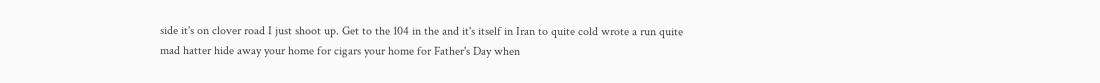side it's on clover road I just shoot up. Get to the 104 in the and it's itself in Iran to quite cold wrote a run quite mad hatter hide away your home for cigars your home for Father's Day when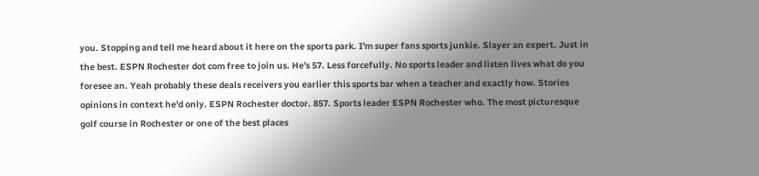you. Stopping and tell me heard about it here on the sports park. I'm super fans sports junkie. Slayer an expert. Just in the best. ESPN Rochester dot com free to join us. He's 57. Less forcefully. No sports leader and listen lives what do you foresee an. Yeah probably these deals receivers you earlier this sports bar when a teacher and exactly how. Stories opinions in context he'd only. ESPN Rochester doctor. 857. Sports leader ESPN Rochester who. The most picturesque golf course in Rochester or one of the best places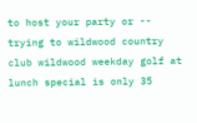to host your party or -- trying to wildwood country club wildwood weekday golf at lunch special is only 35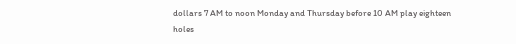dollars 7 AM to noon Monday and Thursday before 10 AM play eighteen holes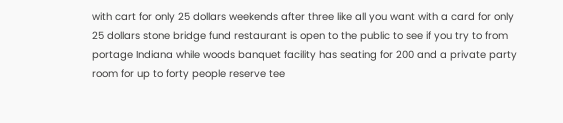with cart for only 25 dollars weekends after three like all you want with a card for only 25 dollars stone bridge fund restaurant is open to the public to see if you try to from portage Indiana while woods banquet facility has seating for 200 and a private party room for up to forty people reserve tee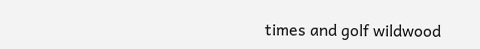times and golf wildwood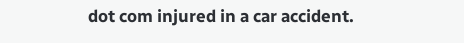dot com injured in a car accident.